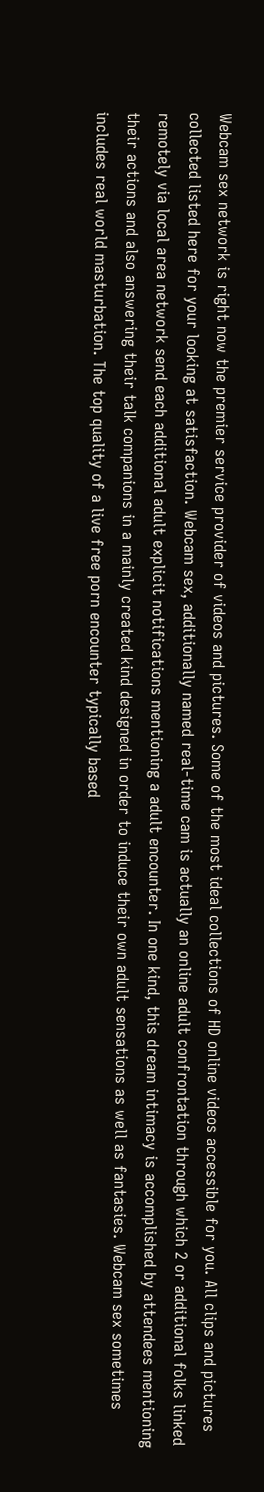Webcam sex network is right now the premier service provider of videos and pictures. Some of the most ideal collections of HD online videos accessible for you. All clips and pictures collected listed here for your looking at satisfaction. Webcam sex, additionally named real-time cam is actually an online adult confrontation through which 2 or additional folks linked remotely via local area network send each additional adult explicit notifications mentioning a adult encounter. In one kind, this dream intimacy is accomplished by attendees mentioning their actions and also answering their talk companions in a mainly created kind designed in order to induce their own adult sensations as well as fantasies. Webcam sex sometimes includes real world masturbation. The top quality of a live free porn encounter typically based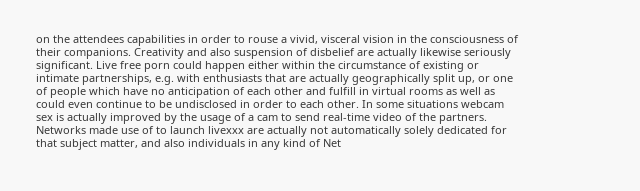on the attendees capabilities in order to rouse a vivid, visceral vision in the consciousness of their companions. Creativity and also suspension of disbelief are actually likewise seriously significant. Live free porn could happen either within the circumstance of existing or intimate partnerships, e.g. with enthusiasts that are actually geographically split up, or one of people which have no anticipation of each other and fulfill in virtual rooms as well as could even continue to be undisclosed in order to each other. In some situations webcam sex is actually improved by the usage of a cam to send real-time video of the partners. Networks made use of to launch livexxx are actually not automatically solely dedicated for that subject matter, and also individuals in any kind of Net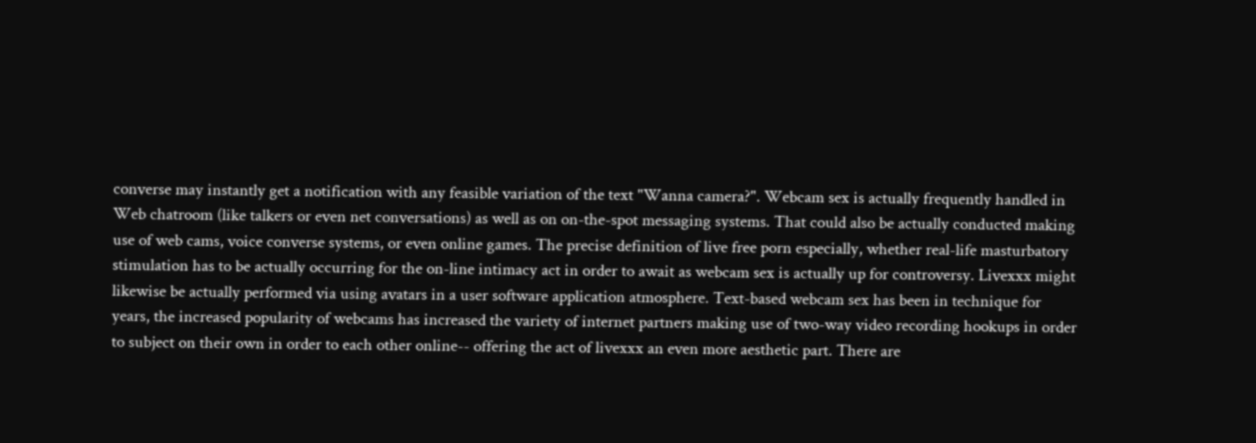converse may instantly get a notification with any feasible variation of the text "Wanna camera?". Webcam sex is actually frequently handled in Web chatroom (like talkers or even net conversations) as well as on on-the-spot messaging systems. That could also be actually conducted making use of web cams, voice converse systems, or even online games. The precise definition of live free porn especially, whether real-life masturbatory stimulation has to be actually occurring for the on-line intimacy act in order to await as webcam sex is actually up for controversy. Livexxx might likewise be actually performed via using avatars in a user software application atmosphere. Text-based webcam sex has been in technique for years, the increased popularity of webcams has increased the variety of internet partners making use of two-way video recording hookups in order to subject on their own in order to each other online-- offering the act of livexxx an even more aesthetic part. There are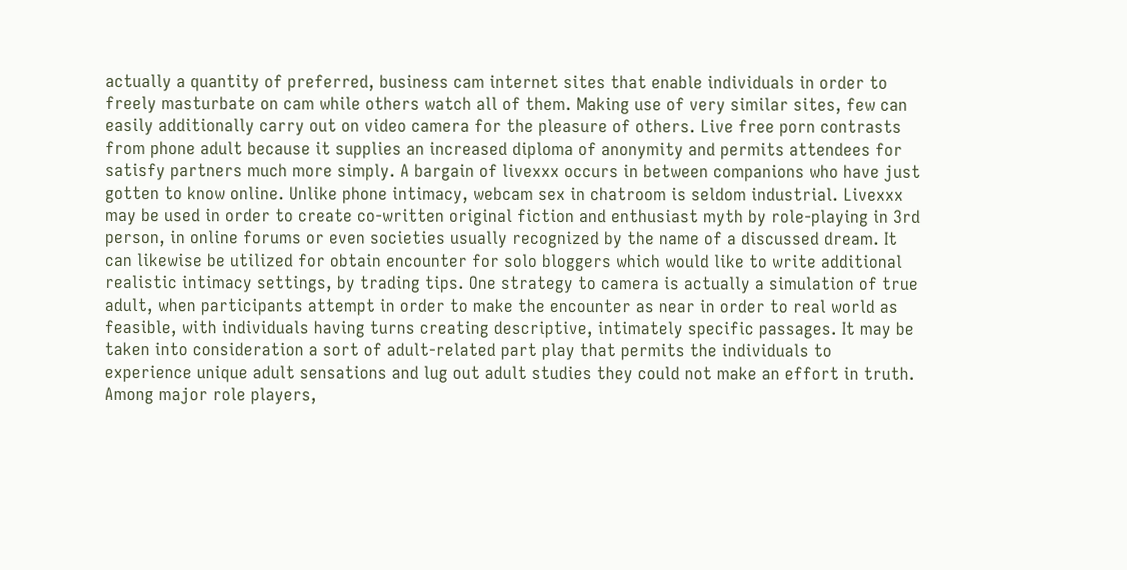actually a quantity of preferred, business cam internet sites that enable individuals in order to freely masturbate on cam while others watch all of them. Making use of very similar sites, few can easily additionally carry out on video camera for the pleasure of others. Live free porn contrasts from phone adult because it supplies an increased diploma of anonymity and permits attendees for satisfy partners much more simply. A bargain of livexxx occurs in between companions who have just gotten to know online. Unlike phone intimacy, webcam sex in chatroom is seldom industrial. Livexxx may be used in order to create co-written original fiction and enthusiast myth by role-playing in 3rd person, in online forums or even societies usually recognized by the name of a discussed dream. It can likewise be utilized for obtain encounter for solo bloggers which would like to write additional realistic intimacy settings, by trading tips. One strategy to camera is actually a simulation of true adult, when participants attempt in order to make the encounter as near in order to real world as feasible, with individuals having turns creating descriptive, intimately specific passages. It may be taken into consideration a sort of adult-related part play that permits the individuals to experience unique adult sensations and lug out adult studies they could not make an effort in truth. Among major role players,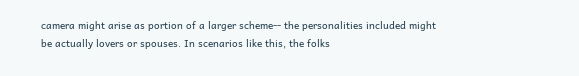camera might arise as portion of a larger scheme-- the personalities included might be actually lovers or spouses. In scenarios like this, the folks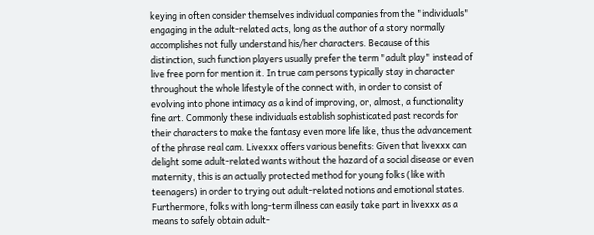keying in often consider themselves individual companies from the "individuals" engaging in the adult-related acts, long as the author of a story normally accomplishes not fully understand his/her characters. Because of this distinction, such function players usually prefer the term "adult play" instead of live free porn for mention it. In true cam persons typically stay in character throughout the whole lifestyle of the connect with, in order to consist of evolving into phone intimacy as a kind of improving, or, almost, a functionality fine art. Commonly these individuals establish sophisticated past records for their characters to make the fantasy even more life like, thus the advancement of the phrase real cam. Livexxx offers various benefits: Given that livexxx can delight some adult-related wants without the hazard of a social disease or even maternity, this is an actually protected method for young folks (like with teenagers) in order to trying out adult-related notions and emotional states. Furthermore, folks with long-term illness can easily take part in livexxx as a means to safely obtain adult-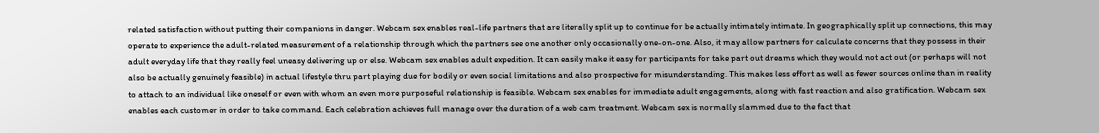related satisfaction without putting their companions in danger. Webcam sex enables real-life partners that are literally split up to continue for be actually intimately intimate. In geographically split up connections, this may operate to experience the adult-related measurement of a relationship through which the partners see one another only occasionally one-on-one. Also, it may allow partners for calculate concerns that they possess in their adult everyday life that they really feel uneasy delivering up or else. Webcam sex enables adult expedition. It can easily make it easy for participants for take part out dreams which they would not act out (or perhaps will not also be actually genuinely feasible) in actual lifestyle thru part playing due for bodily or even social limitations and also prospective for misunderstanding. This makes less effort as well as fewer sources online than in reality to attach to an individual like oneself or even with whom an even more purposeful relationship is feasible. Webcam sex enables for immediate adult engagements, along with fast reaction and also gratification. Webcam sex enables each customer in order to take command. Each celebration achieves full manage over the duration of a web cam treatment. Webcam sex is normally slammed due to the fact that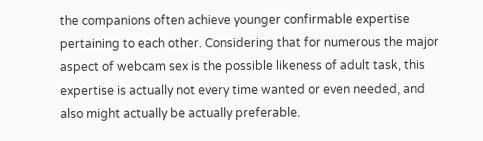the companions often achieve younger confirmable expertise pertaining to each other. Considering that for numerous the major aspect of webcam sex is the possible likeness of adult task, this expertise is actually not every time wanted or even needed, and also might actually be actually preferable.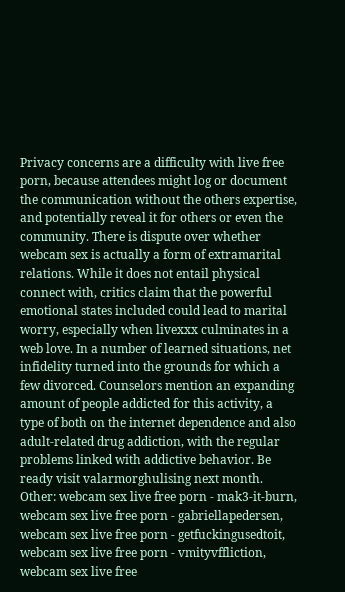Privacy concerns are a difficulty with live free porn, because attendees might log or document the communication without the others expertise, and potentially reveal it for others or even the community. There is dispute over whether webcam sex is actually a form of extramarital relations. While it does not entail physical connect with, critics claim that the powerful emotional states included could lead to marital worry, especially when livexxx culminates in a web love. In a number of learned situations, net infidelity turned into the grounds for which a few divorced. Counselors mention an expanding amount of people addicted for this activity, a type of both on the internet dependence and also adult-related drug addiction, with the regular problems linked with addictive behavior. Be ready visit valarmorghulising next month.
Other: webcam sex live free porn - mak3-it-burn, webcam sex live free porn - gabriellapedersen, webcam sex live free porn - getfuckingusedtoit, webcam sex live free porn - vmityvffliction, webcam sex live free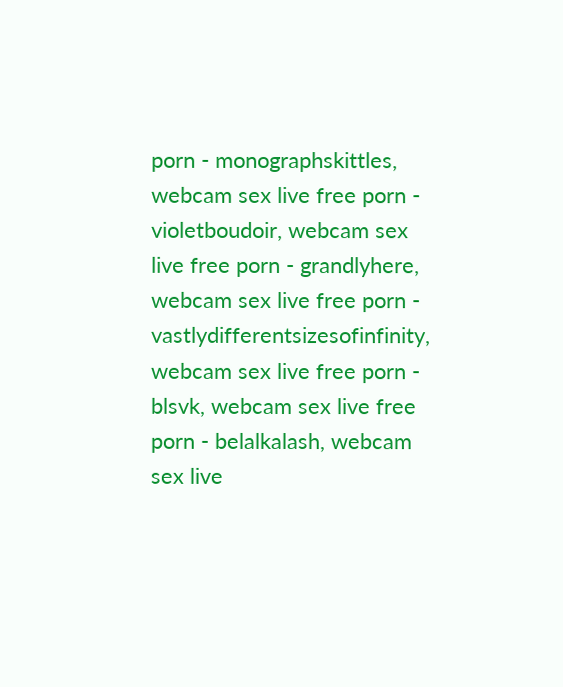porn - monographskittles, webcam sex live free porn - violetboudoir, webcam sex live free porn - grandlyhere, webcam sex live free porn - vastlydifferentsizesofinfinity, webcam sex live free porn - blsvk, webcam sex live free porn - belalkalash, webcam sex live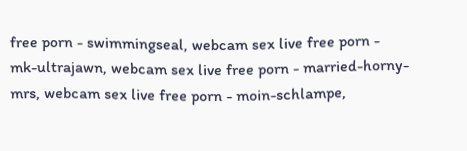free porn - swimmingseal, webcam sex live free porn - mk-ultrajawn, webcam sex live free porn - married-horny-mrs, webcam sex live free porn - moin-schlampe,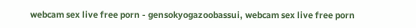webcam sex live free porn - gensokyogazoobassui, webcam sex live free porn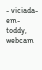- viciada-em-toddy, webcam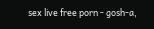sex live free porn - gosh-a,